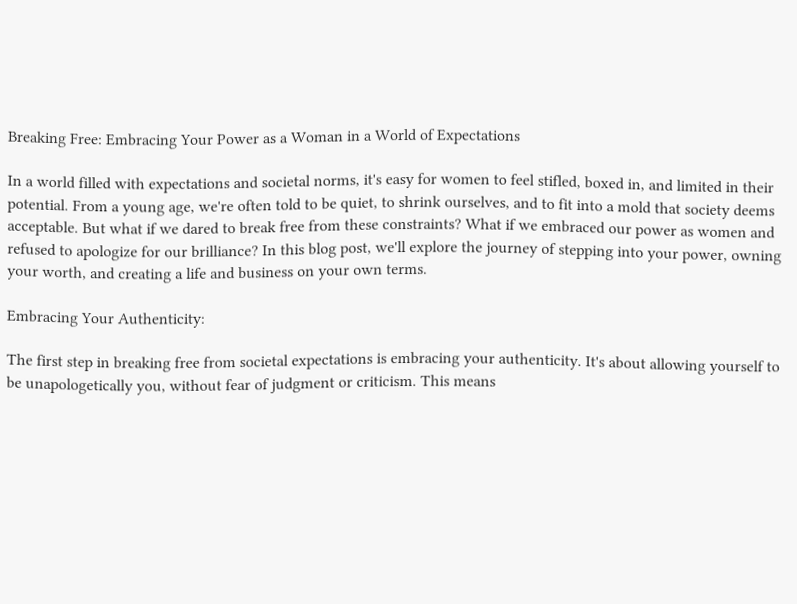Breaking Free: Embracing Your Power as a Woman in a World of Expectations

In a world filled with expectations and societal norms, it's easy for women to feel stifled, boxed in, and limited in their potential. From a young age, we're often told to be quiet, to shrink ourselves, and to fit into a mold that society deems acceptable. But what if we dared to break free from these constraints? What if we embraced our power as women and refused to apologize for our brilliance? In this blog post, we'll explore the journey of stepping into your power, owning your worth, and creating a life and business on your own terms.

Embracing Your Authenticity:

The first step in breaking free from societal expectations is embracing your authenticity. It's about allowing yourself to be unapologetically you, without fear of judgment or criticism. This means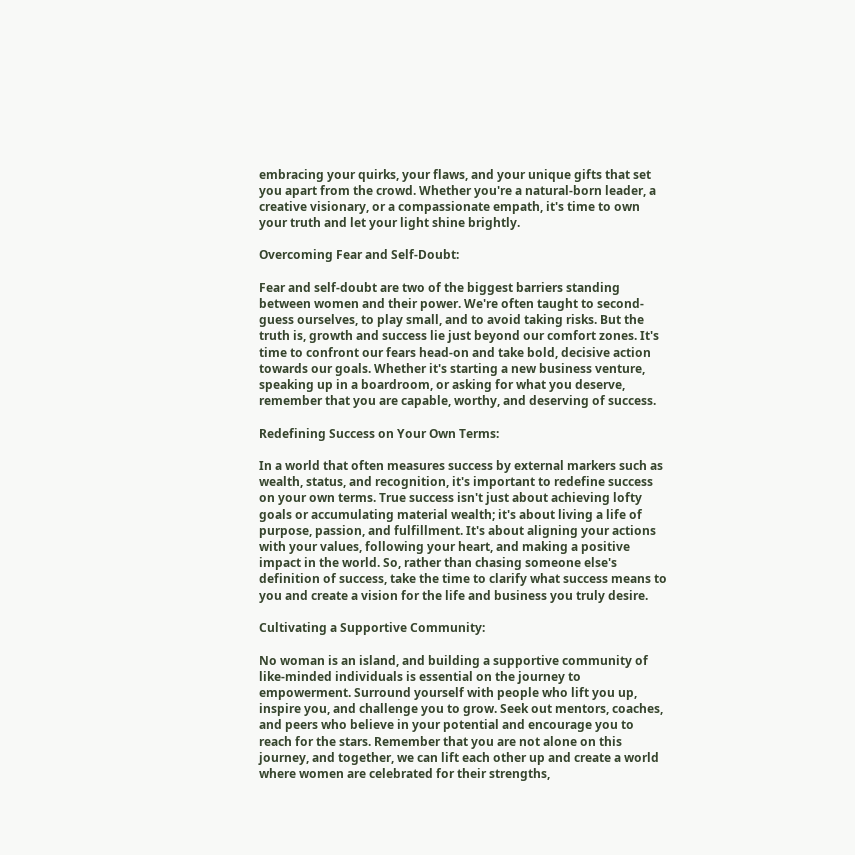embracing your quirks, your flaws, and your unique gifts that set you apart from the crowd. Whether you're a natural-born leader, a creative visionary, or a compassionate empath, it's time to own your truth and let your light shine brightly.

Overcoming Fear and Self-Doubt:

Fear and self-doubt are two of the biggest barriers standing between women and their power. We're often taught to second-guess ourselves, to play small, and to avoid taking risks. But the truth is, growth and success lie just beyond our comfort zones. It's time to confront our fears head-on and take bold, decisive action towards our goals. Whether it's starting a new business venture, speaking up in a boardroom, or asking for what you deserve, remember that you are capable, worthy, and deserving of success.

Redefining Success on Your Own Terms:

In a world that often measures success by external markers such as wealth, status, and recognition, it's important to redefine success on your own terms. True success isn't just about achieving lofty goals or accumulating material wealth; it's about living a life of purpose, passion, and fulfillment. It's about aligning your actions with your values, following your heart, and making a positive impact in the world. So, rather than chasing someone else's definition of success, take the time to clarify what success means to you and create a vision for the life and business you truly desire.

Cultivating a Supportive Community:

No woman is an island, and building a supportive community of like-minded individuals is essential on the journey to empowerment. Surround yourself with people who lift you up, inspire you, and challenge you to grow. Seek out mentors, coaches, and peers who believe in your potential and encourage you to reach for the stars. Remember that you are not alone on this journey, and together, we can lift each other up and create a world where women are celebrated for their strengths,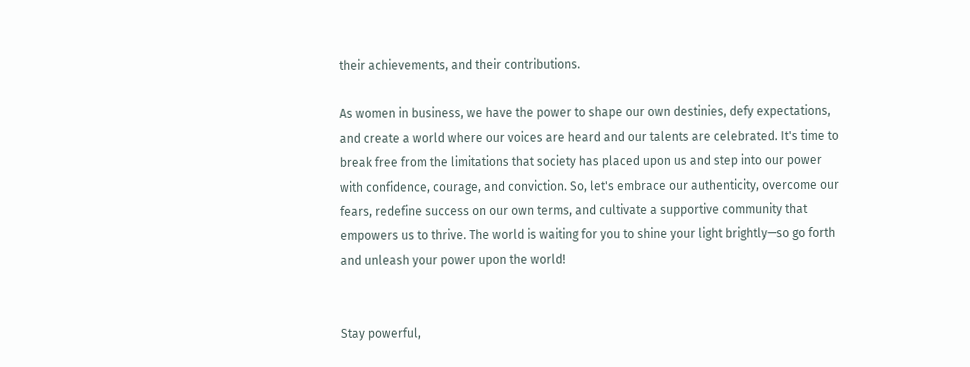their achievements, and their contributions.

As women in business, we have the power to shape our own destinies, defy expectations, and create a world where our voices are heard and our talents are celebrated. It's time to break free from the limitations that society has placed upon us and step into our power with confidence, courage, and conviction. So, let's embrace our authenticity, overcome our fears, redefine success on our own terms, and cultivate a supportive community that empowers us to thrive. The world is waiting for you to shine your light brightly—so go forth and unleash your power upon the world!


Stay powerful,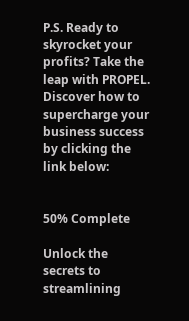P.S. Ready to skyrocket your profits? Take the leap with PROPEL. Discover how to supercharge your business success by clicking the link below:


50% Complete

Unlock the secrets to streamlining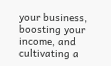your business, boosting your income, and cultivating a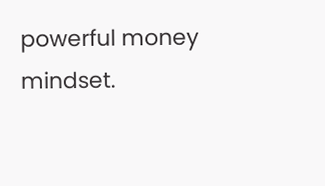powerful money mindset.